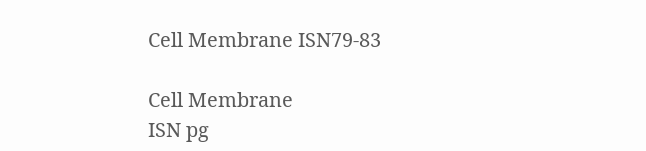Cell Membrane ISN79-83

Cell Membrane
ISN pg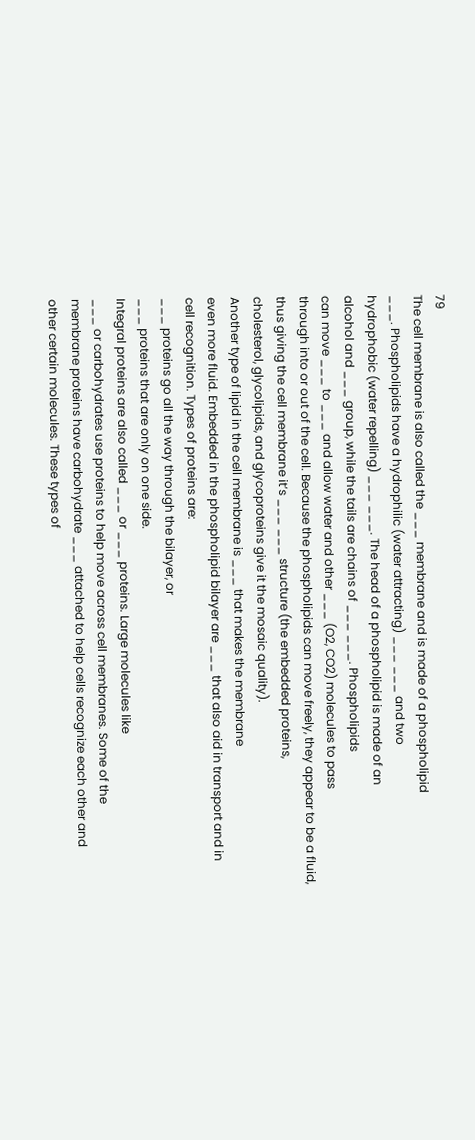79
The cell membrane is also called the ___ membrane and is made of a phospholipid
___. Phospholipids have a hydrophilic (water attracting) ___ ___ and two
hydrophobic (water repelling) ___ ___. The head of a phospholipid is made of an
alcohol and ___ group, while the tails are chains of ___ ___. Phospholipids
can move ___ to ___ and allow water and other ___ (O2, CO2) molecules to pass
through into or out of the cell. Because the phospholipids can move freely, they appear to be a fluid,
thus giving the cell membrane it’s ___ ___ structure (the embedded proteins,
cholesterol, glycolipids, and glycoproteins give it the mosaic quality).
Another type of lipid in the cell membrane is ___ that makes the membrane
even more fluid. Embedded in the phospholipid bilayer are ___ that also aid in transport and in
cell recognition. Types of proteins are:
___ proteins go all the way through the bilayer, or
___ proteins that are only on one side.
Integral proteins are also called ___ or ___ proteins. Large molecules like
___ or carbohydrates use proteins to help move across cell membranes. Some of the
membrane proteins have carbohydrate ___ attached to help cells recognize each other and
other certain molecules. These types of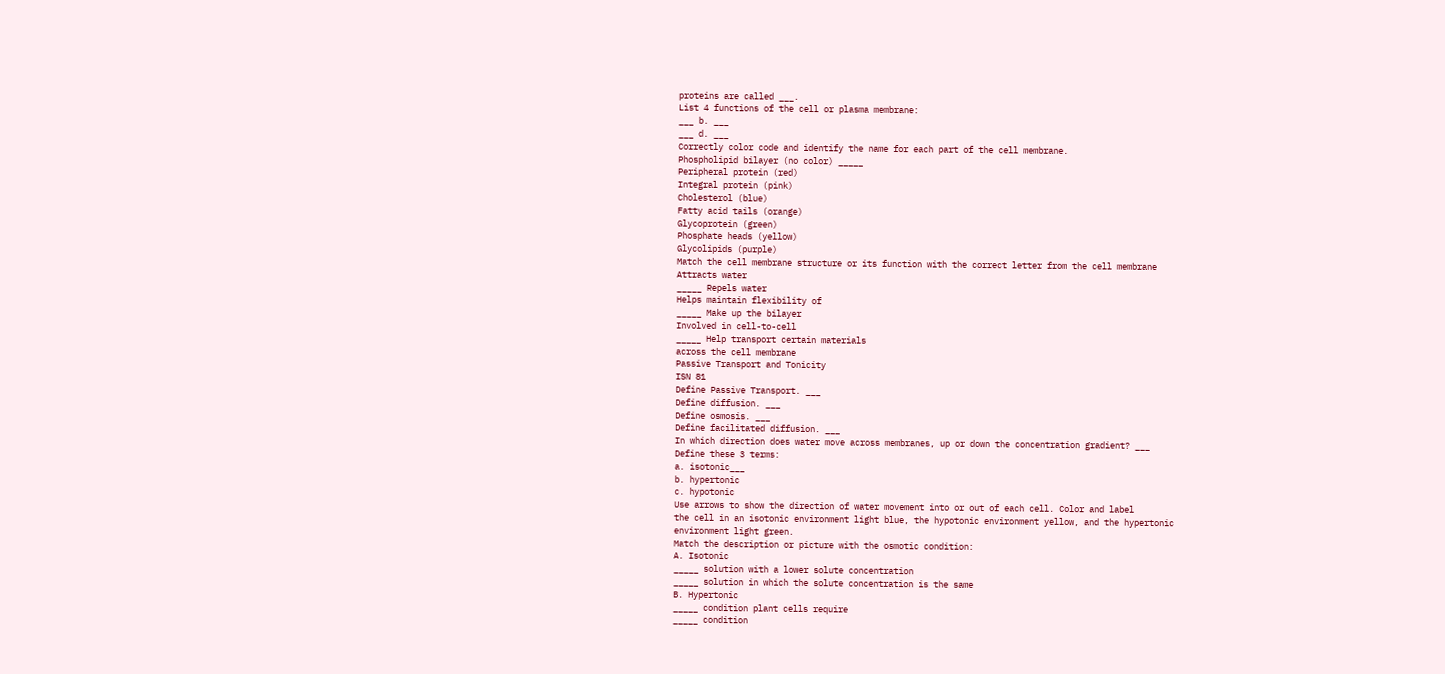proteins are called ___.
List 4 functions of the cell or plasma membrane:
___ b. ___
___ d. ___
Correctly color code and identify the name for each part of the cell membrane.
Phospholipid bilayer (no color) _____
Peripheral protein (red)
Integral protein (pink)
Cholesterol (blue)
Fatty acid tails (orange)
Glycoprotein (green)
Phosphate heads (yellow)
Glycolipids (purple)
Match the cell membrane structure or its function with the correct letter from the cell membrane
Attracts water
_____ Repels water
Helps maintain flexibility of
_____ Make up the bilayer
Involved in cell-to-cell
_____ Help transport certain materials
across the cell membrane
Passive Transport and Tonicity
ISN 81
Define Passive Transport. ___
Define diffusion. ___
Define osmosis. ___
Define facilitated diffusion. ___
In which direction does water move across membranes, up or down the concentration gradient? ___
Define these 3 terms:
a. isotonic___
b. hypertonic
c. hypotonic
Use arrows to show the direction of water movement into or out of each cell. Color and label
the cell in an isotonic environment light blue, the hypotonic environment yellow, and the hypertonic
environment light green.
Match the description or picture with the osmotic condition:
A. Isotonic
_____ solution with a lower solute concentration
_____ solution in which the solute concentration is the same
B. Hypertonic
_____ condition plant cells require
_____ condition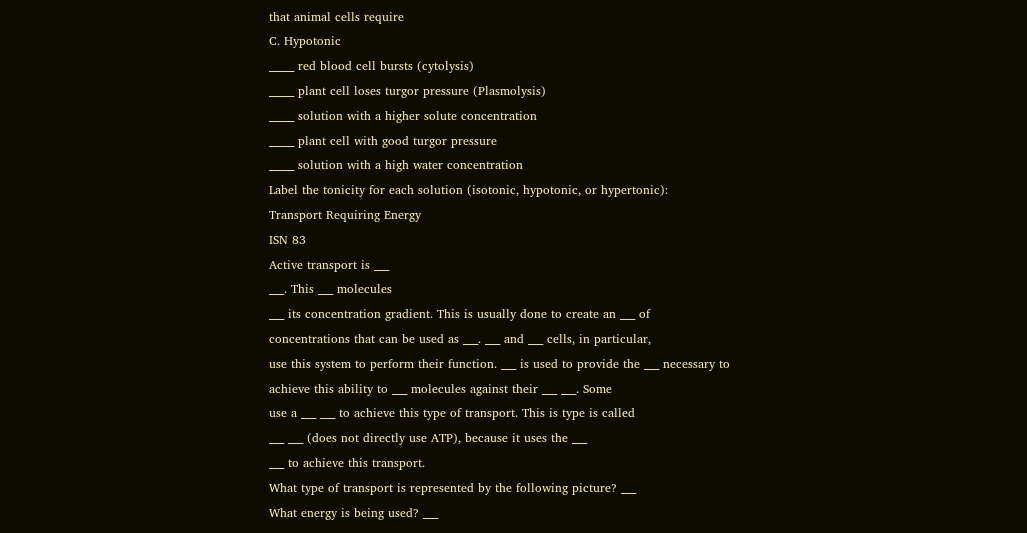that animal cells require
C. Hypotonic
_____ red blood cell bursts (cytolysis)
_____ plant cell loses turgor pressure (Plasmolysis)
_____ solution with a higher solute concentration
_____ plant cell with good turgor pressure
_____ solution with a high water concentration
Label the tonicity for each solution (isotonic, hypotonic, or hypertonic):
Transport Requiring Energy
ISN 83
Active transport is ___
___. This ___ molecules
___ its concentration gradient. This is usually done to create an ___ of
concentrations that can be used as ___. ___ and ___ cells, in particular,
use this system to perform their function. ___ is used to provide the ___ necessary to
achieve this ability to ___ molecules against their ___ ___. Some
use a ___ ___ to achieve this type of transport. This is type is called
___ ___ (does not directly use ATP), because it uses the ___
___ to achieve this transport.
What type of transport is represented by the following picture? ___
What energy is being used? ___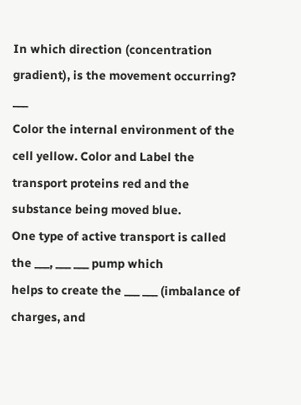In which direction (concentration gradient), is the movement occurring? ___
Color the internal environment of the cell yellow. Color and Label the transport proteins red and the
substance being moved blue.
One type of active transport is called the ___, ___ ___ pump which
helps to create the ___ ___ (imbalance of charges, and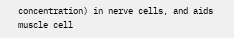concentration) in nerve cells, and aids muscle cell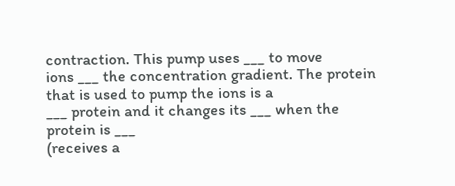contraction. This pump uses ___ to move
ions ___ the concentration gradient. The protein that is used to pump the ions is a
___ protein and it changes its ___ when the protein is ___
(receives a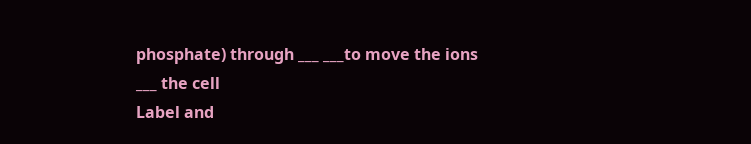phosphate) through ___ ___to move the ions ___ the cell
Label and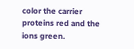color the carrier proteins red and the ions green.